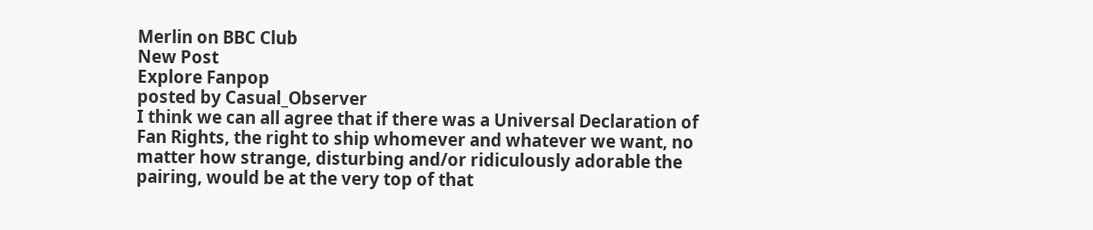Merlin on BBC Club
New Post
Explore Fanpop
posted by Casual_Observer
I think we can all agree that if there was a Universal Declaration of Fan Rights, the right to ship whomever and whatever we want, no matter how strange, disturbing and/or ridiculously adorable the pairing, would be at the very top of that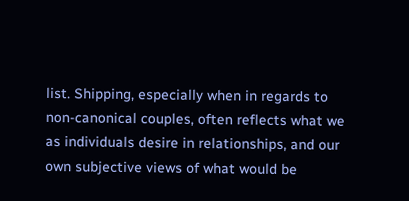list. Shipping, especially when in regards to non-canonical couples, often reflects what we as individuals desire in relationships, and our own subjective views of what would be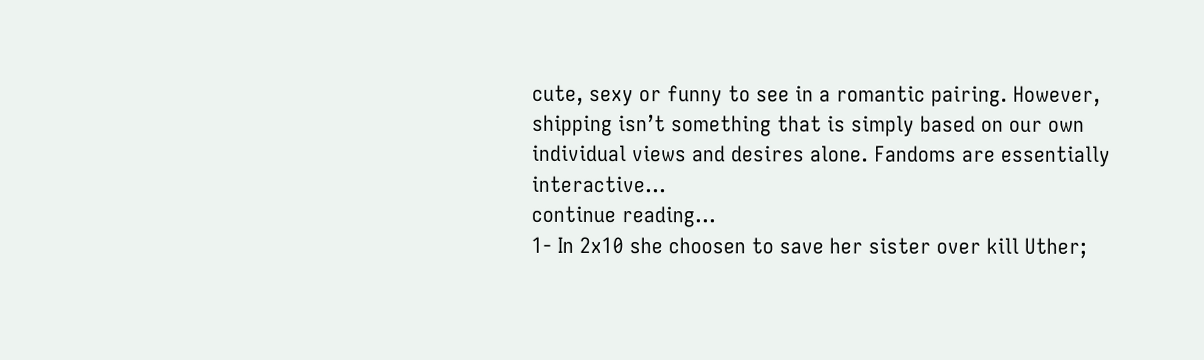cute, sexy or funny to see in a romantic pairing. However, shipping isn’t something that is simply based on our own individual views and desires alone. Fandoms are essentially interactive...
continue reading...
1- In 2x10 she choosen to save her sister over kill Uther;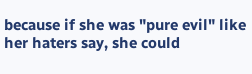because if she was "pure evil" like her haters say, she could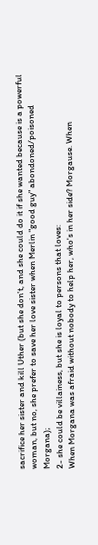sacrifice her sister and kill Uther (but she don't, and she could do it if she wanted because is a powerful woman, but no, she prefer to save her love sister when Merlin "good guy" abondoned/poisoned Morgana);
2- she could be villainess, but she is loyal to persons that loves:
When Morgana was afraid without nobody to help her, who's in her side? Morgause. When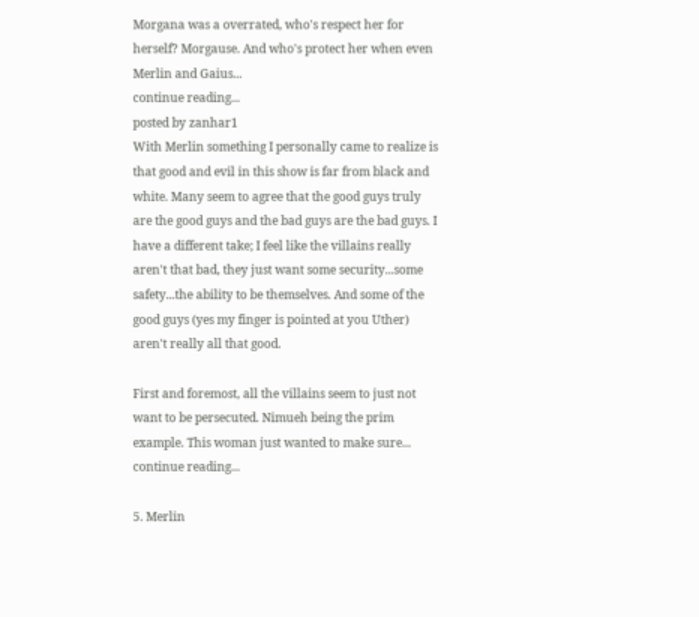Morgana was a overrated, who's respect her for herself? Morgause. And who's protect her when even Merlin and Gaius...
continue reading...
posted by zanhar1
With Merlin something I personally came to realize is that good and evil in this show is far from black and white. Many seem to agree that the good guys truly are the good guys and the bad guys are the bad guys. I have a different take; I feel like the villains really aren't that bad, they just want some security...some safety...the ability to be themselves. And some of the good guys (yes my finger is pointed at you Uther) aren't really all that good.

First and foremost, all the villains seem to just not want to be persecuted. Nimueh being the prim example. This woman just wanted to make sure...
continue reading...

5. Merlin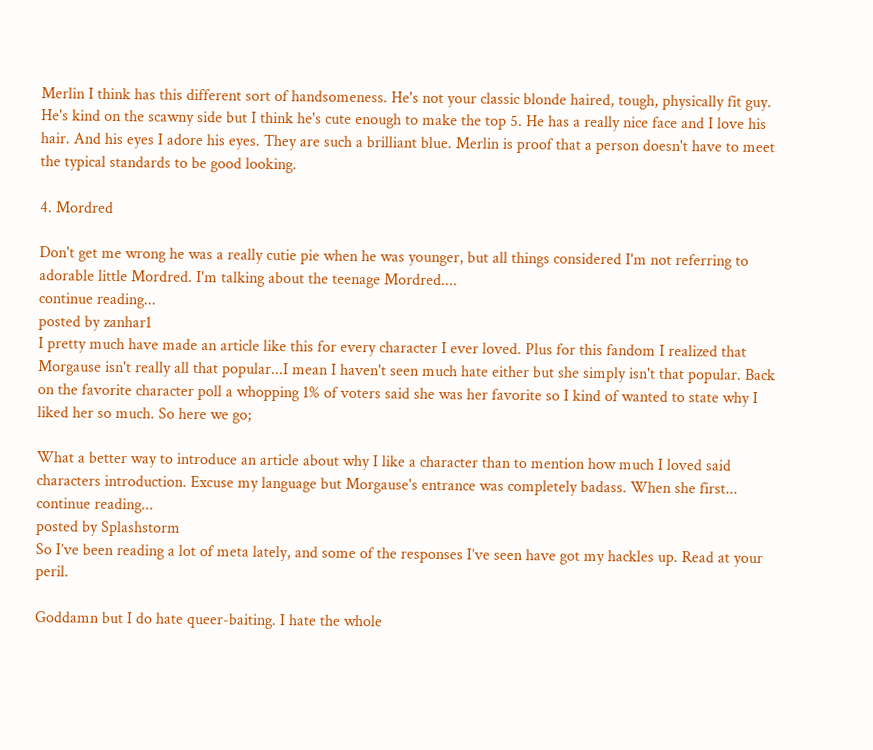Merlin I think has this different sort of handsomeness. He's not your classic blonde haired, tough, physically fit guy. He's kind on the scawny side but I think he's cute enough to make the top 5. He has a really nice face and I love his hair. And his eyes I adore his eyes. They are such a brilliant blue. Merlin is proof that a person doesn't have to meet the typical standards to be good looking.

4. Mordred

Don't get me wrong he was a really cutie pie when he was younger, but all things considered I'm not referring to adorable little Mordred. I'm talking about the teenage Mordred....
continue reading...
posted by zanhar1
I pretty much have made an article like this for every character I ever loved. Plus for this fandom I realized that Morgause isn't really all that popular...I mean I haven't seen much hate either but she simply isn't that popular. Back on the favorite character poll a whopping 1% of voters said she was her favorite so I kind of wanted to state why I liked her so much. So here we go;

What a better way to introduce an article about why I like a character than to mention how much I loved said characters introduction. Excuse my language but Morgause's entrance was completely badass. When she first...
continue reading...
posted by Splashstorm
So I’ve been reading a lot of meta lately, and some of the responses I’ve seen have got my hackles up. Read at your peril.

Goddamn but I do hate queer-baiting. I hate the whole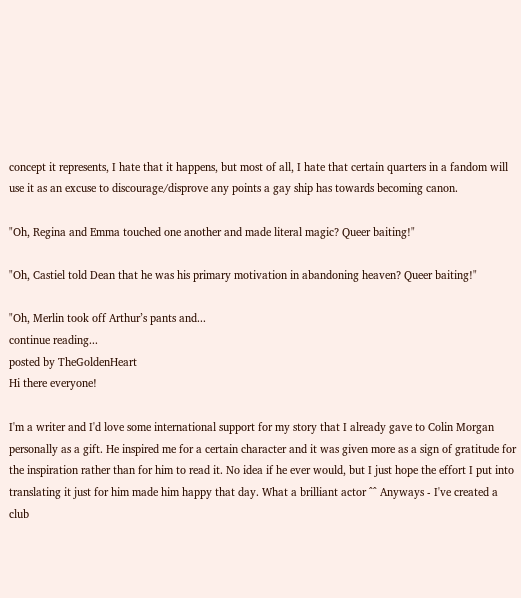concept it represents, I hate that it happens, but most of all, I hate that certain quarters in a fandom will use it as an excuse to discourage/disprove any points a gay ship has towards becoming canon.

"Oh, Regina and Emma touched one another and made literal magic? Queer baiting!"

"Oh, Castiel told Dean that he was his primary motivation in abandoning heaven? Queer baiting!"

"Oh, Merlin took off Arthur’s pants and...
continue reading...
posted by TheGoldenHeart
Hi there everyone!

I'm a writer and I'd love some international support for my story that I already gave to Colin Morgan personally as a gift. He inspired me for a certain character and it was given more as a sign of gratitude for the inspiration rather than for him to read it. No idea if he ever would, but I just hope the effort I put into translating it just for him made him happy that day. What a brilliant actor ^^ Anyways - I've created a club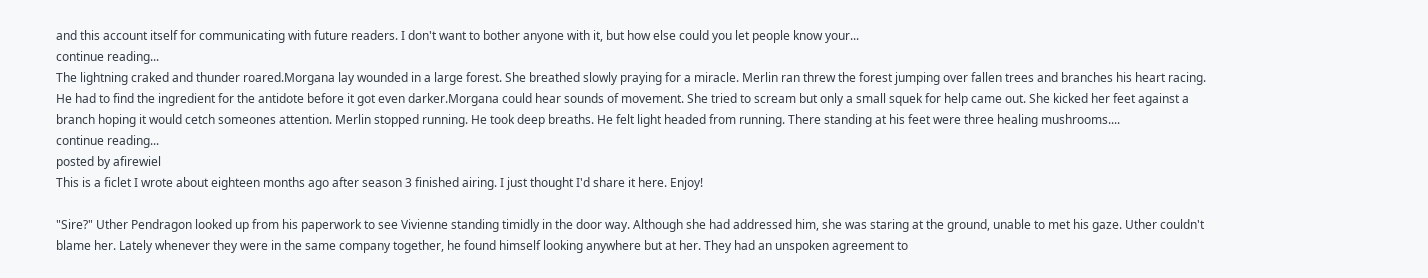and this account itself for communicating with future readers. I don't want to bother anyone with it, but how else could you let people know your...
continue reading...
The lightning craked and thunder roared.Morgana lay wounded in a large forest. She breathed slowly praying for a miracle. Merlin ran threw the forest jumping over fallen trees and branches his heart racing. He had to find the ingredient for the antidote before it got even darker.Morgana could hear sounds of movement. She tried to scream but only a small squek for help came out. She kicked her feet against a branch hoping it would cetch someones attention. Merlin stopped running. He took deep breaths. He felt light headed from running. There standing at his feet were three healing mushrooms....
continue reading...
posted by afirewiel
This is a ficlet I wrote about eighteen months ago after season 3 finished airing. I just thought I'd share it here. Enjoy!

"Sire?" Uther Pendragon looked up from his paperwork to see Vivienne standing timidly in the door way. Although she had addressed him, she was staring at the ground, unable to met his gaze. Uther couldn't blame her. Lately whenever they were in the same company together, he found himself looking anywhere but at her. They had an unspoken agreement to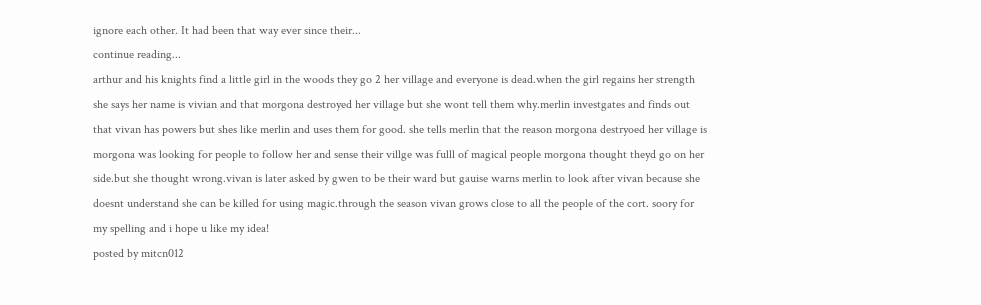ignore each other. It had been that way ever since their...
continue reading...
arthur and his knights find a little girl in the woods they go 2 her village and everyone is dead.when the girl regains her strength she says her name is vivian and that morgona destroyed her village but she wont tell them why.merlin investgates and finds out that vivan has powers but shes like merlin and uses them for good. she tells merlin that the reason morgona destryoed her village is morgona was looking for people to follow her and sense their villge was fulll of magical people morgona thought theyd go on her side.but she thought wrong.vivan is later asked by gwen to be their ward but gauise warns merlin to look after vivan because she doesnt understand she can be killed for using magic.through the season vivan grows close to all the people of the cort. soory for my spelling and i hope u like my idea!
posted by mitcn012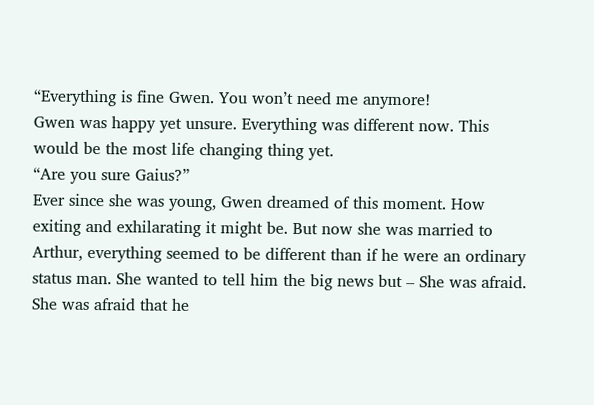“Everything is fine Gwen. You won’t need me anymore!
Gwen was happy yet unsure. Everything was different now. This would be the most life changing thing yet.
“Are you sure Gaius?”
Ever since she was young, Gwen dreamed of this moment. How exiting and exhilarating it might be. But now she was married to Arthur, everything seemed to be different than if he were an ordinary status man. She wanted to tell him the big news but – She was afraid. She was afraid that he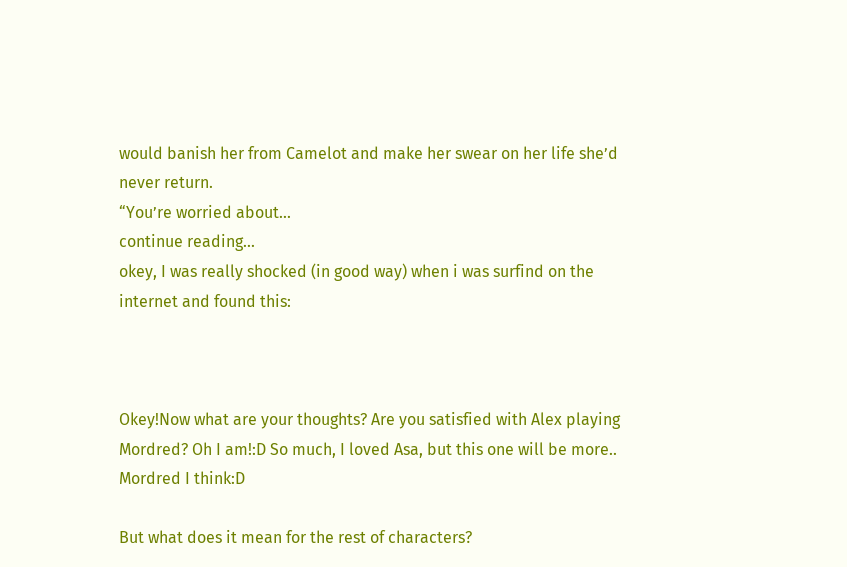would banish her from Camelot and make her swear on her life she’d never return.
“You’re worried about...
continue reading...
okey, I was really shocked (in good way) when i was surfind on the internet and found this:



Okey!Now what are your thoughts? Are you satisfied with Alex playing Mordred? Oh I am!:D So much, I loved Asa, but this one will be more.. Mordred I think:D

But what does it mean for the rest of characters?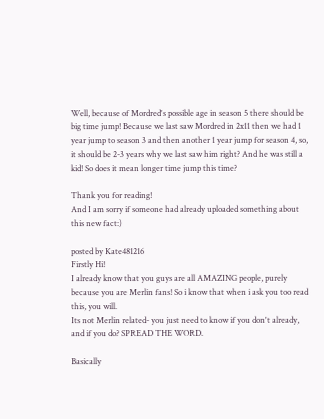Well, because of Mordred's possible age in season 5 there should be big time jump! Because we last saw Mordred in 2x11 then we had 1 year jump to season 3 and then another 1 year jump for season 4, so, it should be 2-3 years why we last saw him right? And he was still a kid! So does it mean longer time jump this time?

Thank you for reading!
And I am sorry if someone had already uploaded something about this new fact:)

posted by Kate481216
Firstly Hi!
I already know that you guys are all AMAZING people, purely because you are Merlin fans! So i know that when i ask you too read this, you will.
Its not Merlin related- you just need to know if you don't already, and if you do? SPREAD THE WORD.

Basically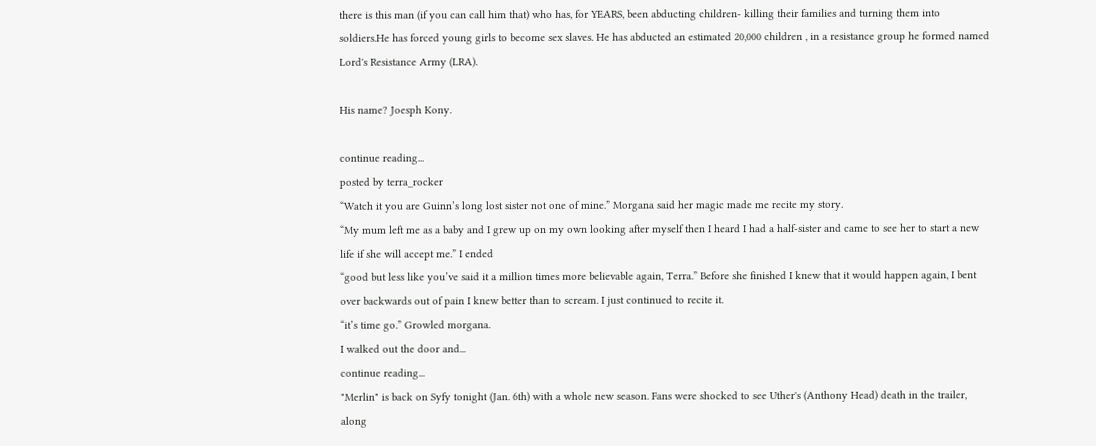there is this man (if you can call him that) who has, for YEARS, been abducting children- killing their families and turning them into soldiers.He has forced young girls to become sex slaves. He has abducted an estimated 20,000 children , in a resistance group he formed named Lord's Resistance Army (LRA).

His name? Joesph Kony.

continue reading...
posted by terra_rocker
“Watch it you are Guinn’s long lost sister not one of mine.” Morgana said her magic made me recite my story.
“My mum left me as a baby and I grew up on my own looking after myself then I heard I had a half-sister and came to see her to start a new life if she will accept me.” I ended
“good but less like you’ve said it a million times more believable again, Terra.” Before she finished I knew that it would happen again, I bent over backwards out of pain I knew better than to scream. I just continued to recite it.
“it’s time go.” Growled morgana.
I walked out the door and...
continue reading...
"Merlin" is back on Syfy tonight (Jan. 6th) with a whole new season. Fans were shocked to see Uther's (Anthony Head) death in the trailer, along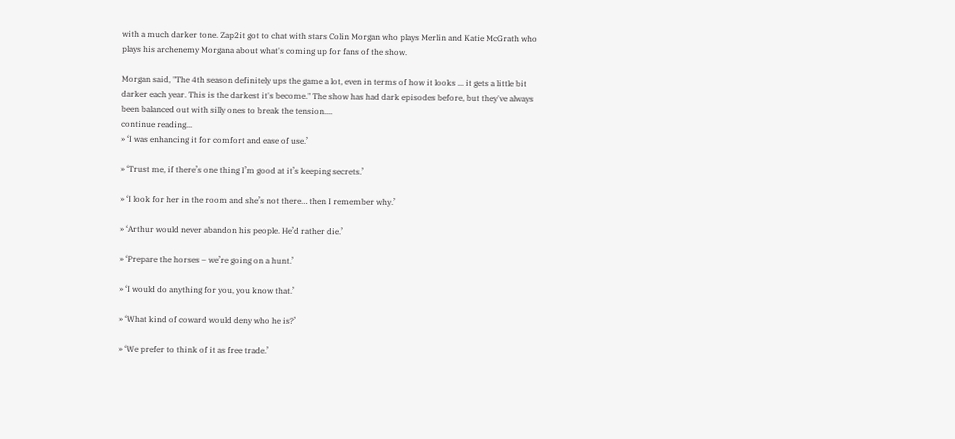with a much darker tone. Zap2it got to chat with stars Colin Morgan who plays Merlin and Katie McGrath who plays his archenemy Morgana about what's coming up for fans of the show.

Morgan said, "The 4th season definitely ups the game a lot, even in terms of how it looks ... it gets a little bit darker each year. This is the darkest it's become." The show has had dark episodes before, but they've always been balanced out with silly ones to break the tension....
continue reading...
» ‘I was enhancing it for comfort and ease of use.’

» ‘Trust me, if there’s one thing I’m good at it’s keeping secrets.’

» ‘I look for her in the room and she’s not there… then I remember why.’

» ‘Arthur would never abandon his people. He’d rather die.’

» ‘Prepare the horses – we’re going on a hunt.’

» ‘I would do anything for you, you know that.’

» ‘What kind of coward would deny who he is?’

» ‘We prefer to think of it as free trade.’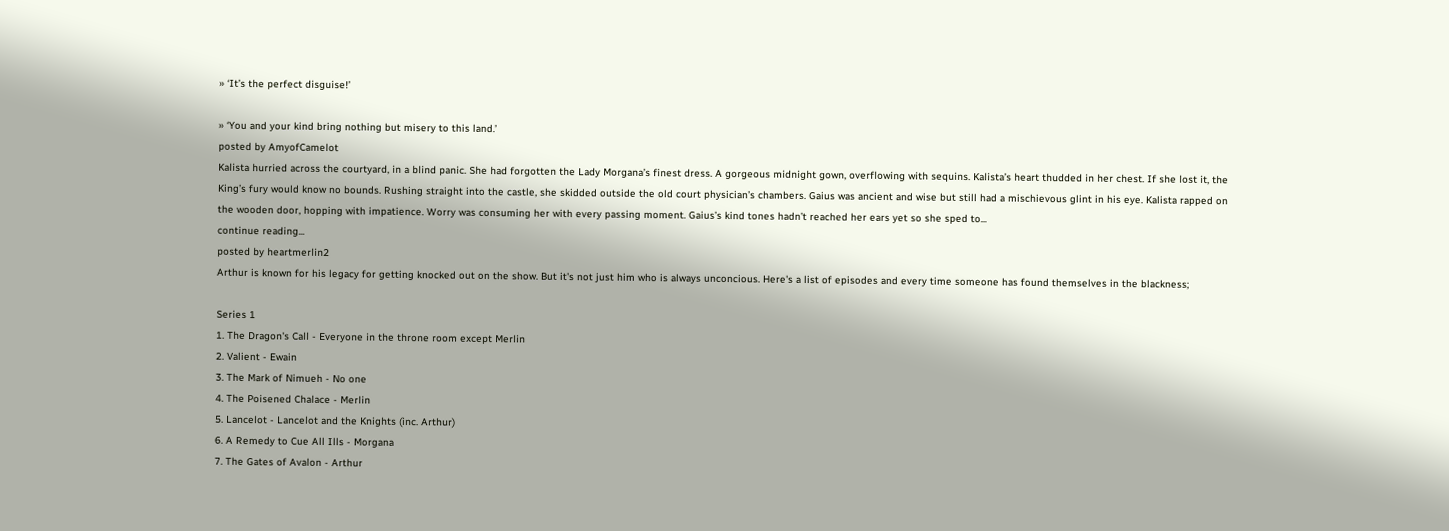» ‘It’s the perfect disguise!’

» ‘You and your kind bring nothing but misery to this land.’
posted by AmyofCamelot
Kalista hurried across the courtyard, in a blind panic. She had forgotten the Lady Morgana’s finest dress. A gorgeous midnight gown, overflowing with sequins. Kalista’s heart thudded in her chest. If she lost it, the King’s fury would know no bounds. Rushing straight into the castle, she skidded outside the old court physician’s chambers. Gaius was ancient and wise but still had a mischievous glint in his eye. Kalista rapped on the wooden door, hopping with impatience. Worry was consuming her with every passing moment. Gaius’s kind tones hadn’t reached her ears yet so she sped to...
continue reading...
posted by heartmerlin2
Arthur is known for his legacy for getting knocked out on the show. But it's not just him who is always unconcious. Here's a list of episodes and every time someone has found themselves in the blackness;

Series 1
1. The Dragon's Call - Everyone in the throne room except Merlin
2. Valient - Ewain
3. The Mark of Nimueh - No one
4. The Poisened Chalace - Merlin
5. Lancelot - Lancelot and the Knights (inc. Arthur)
6. A Remedy to Cue All Ills - Morgana
7. The Gates of Avalon - Arthur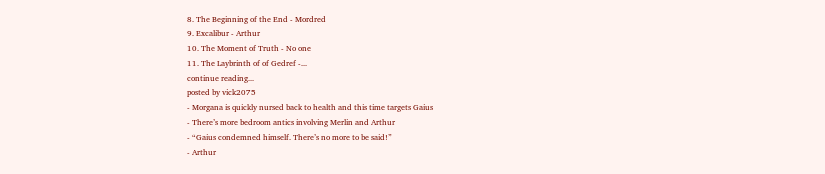8. The Beginning of the End - Mordred
9. Excalibur - Arthur
10. The Moment of Truth - No one
11. The Laybrinth of of Gedref -...
continue reading...
posted by vick2075
- Morgana is quickly nursed back to health and this time targets Gaius
- There’s more bedroom antics involving Merlin and Arthur
- “Gaius condemned himself. There’s no more to be said!”
- Arthur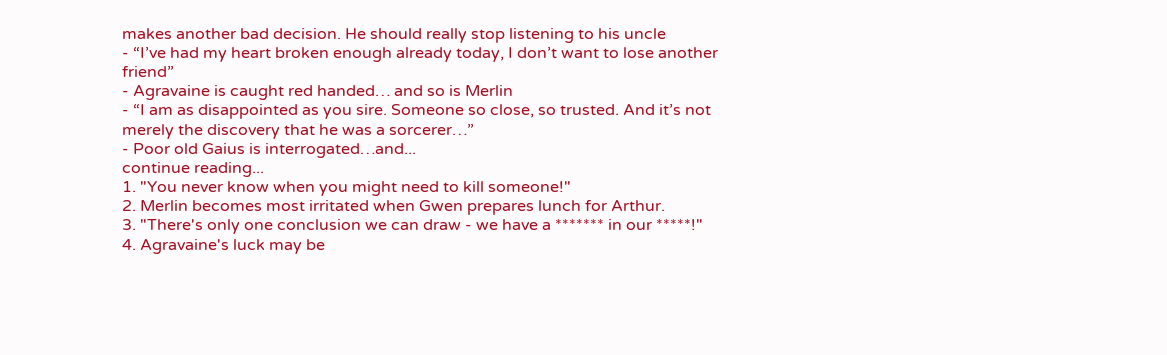makes another bad decision. He should really stop listening to his uncle
- “I’ve had my heart broken enough already today, I don’t want to lose another friend”
- Agravaine is caught red handed… and so is Merlin
- “I am as disappointed as you sire. Someone so close, so trusted. And it’s not merely the discovery that he was a sorcerer…”
- Poor old Gaius is interrogated…and...
continue reading...
1. "You never know when you might need to kill someone!"
2. Merlin becomes most irritated when Gwen prepares lunch for Arthur.
3. "There's only one conclusion we can draw - we have a ******* in our *****!"
4. Agravaine's luck may be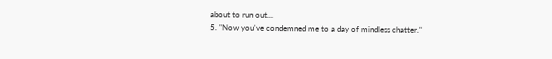about to run out...
5. "Now you've condemned me to a day of mindless chatter."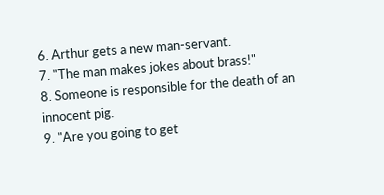6. Arthur gets a new man-servant.
7. "The man makes jokes about brass!"
8. Someone is responsible for the death of an innocent pig.
9. "Are you going to get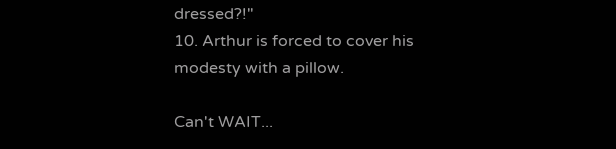dressed?!"
10. Arthur is forced to cover his modesty with a pillow.

Can't WAIT...